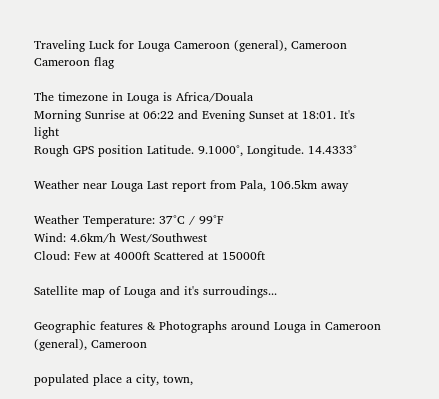Traveling Luck for Louga Cameroon (general), Cameroon Cameroon flag

The timezone in Louga is Africa/Douala
Morning Sunrise at 06:22 and Evening Sunset at 18:01. It's light
Rough GPS position Latitude. 9.1000°, Longitude. 14.4333°

Weather near Louga Last report from Pala, 106.5km away

Weather Temperature: 37°C / 99°F
Wind: 4.6km/h West/Southwest
Cloud: Few at 4000ft Scattered at 15000ft

Satellite map of Louga and it's surroudings...

Geographic features & Photographs around Louga in Cameroon (general), Cameroon

populated place a city, town,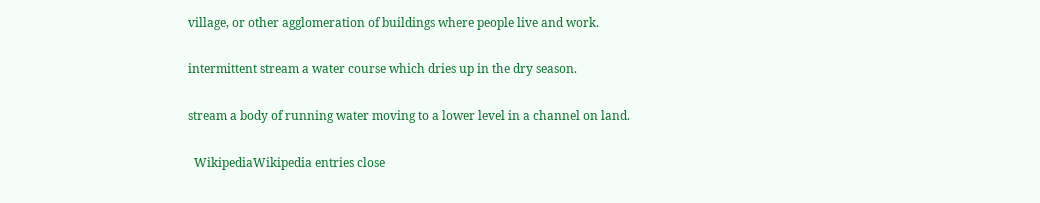village, or other agglomeration of buildings where people live and work.

intermittent stream a water course which dries up in the dry season.

stream a body of running water moving to a lower level in a channel on land.

  WikipediaWikipedia entries close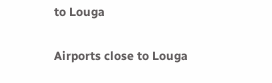to Louga

Airports close to Louga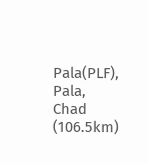Pala(PLF), Pala, Chad (106.5km)